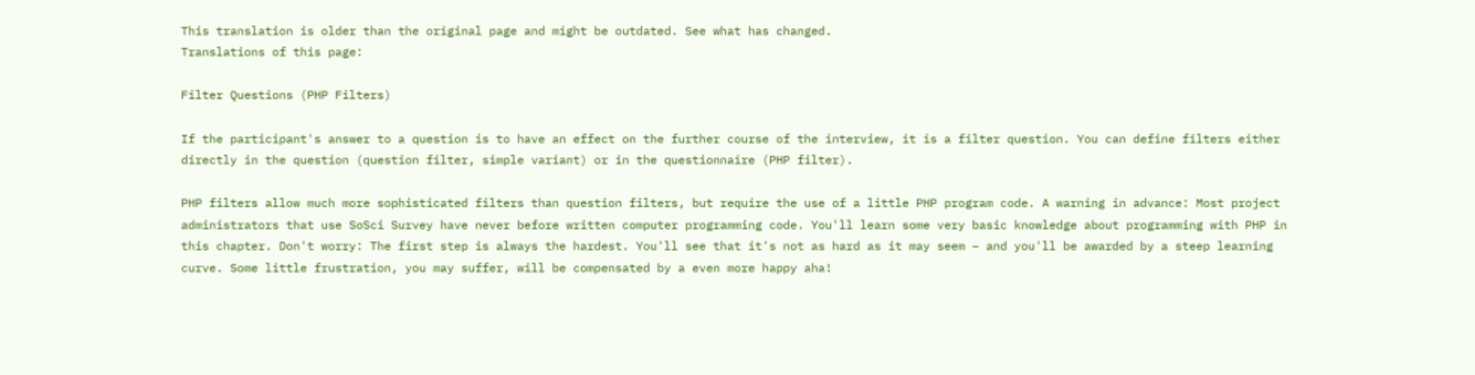This translation is older than the original page and might be outdated. See what has changed.
Translations of this page:

Filter Questions (PHP Filters)

If the participant's answer to a question is to have an effect on the further course of the interview, it is a filter question. You can define filters either directly in the question (question filter, simple variant) or in the questionnaire (PHP filter).

PHP filters allow much more sophisticated filters than question filters, but require the use of a little PHP program code. A warning in advance: Most project administrators that use SoSci Survey have never before written computer programming code. You'll learn some very basic knowledge about programming with PHP in this chapter. Don't worry: The first step is always the hardest. You'll see that it's not as hard as it may seem – and you'll be awarded by a steep learning curve. Some little frustration, you may suffer, will be compensated by a even more happy aha!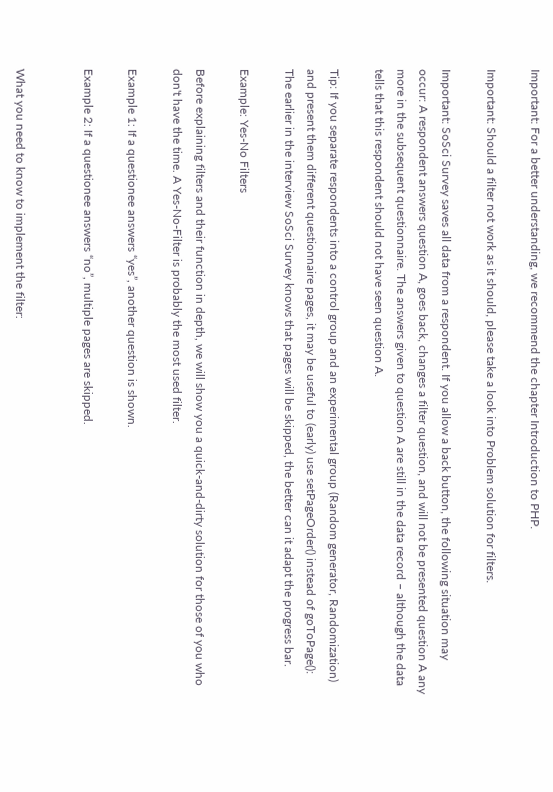Important: For a better understanding, we recommend the chapter Introduction to PHP.

Important: Should a filter not work as it should, please take a look into Problem solution for filters.

Important: SoSci Survey saves all data from a respondent. If you allow a back button, the following situation may occur: A respondent answers question A, goes back, changes a filter question, and will not be presented question A any more in the subsequent questionnaire. The answers given to question A are still in the data record – although the data tells that this respondent should not have seen question A.

Tip: If you separate respondents into a control group and an experimental group (Random generator, Randomization) and present them different questionnaire pages, it may be useful to (early) use setPageOrder() instead of goToPage(): The earlier in the interview SoSci Survey knows that pages will be skipped, the better can it adapt the progress bar.

Example: Yes-No Filters

Before explaining filters and their function in depth, we will show you a quick-and-dirty solution for those of you who don't have the time. A Yes-No-Filter is probably the most used filter.

Example 1: If a questionee answers “yes”, another question is shown.

Example 2: If a questionee answers “no”, multiple pages are skipped.


What you need to know to implement the filter: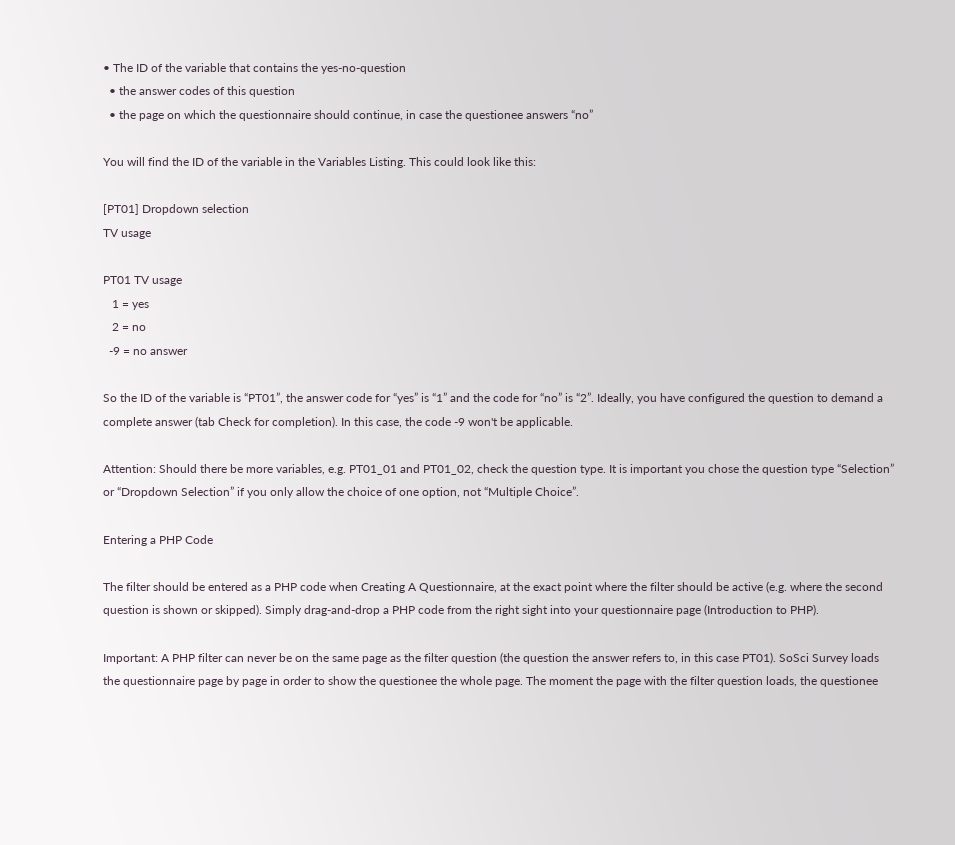• The ID of the variable that contains the yes-no-question
  • the answer codes of this question
  • the page on which the questionnaire should continue, in case the questionee answers “no”

You will find the ID of the variable in the Variables Listing. This could look like this:

[PT01] Dropdown selection
TV usage

PT01 TV usage
   1 = yes
   2 = no
  -9 = no answer

So the ID of the variable is “PT01”, the answer code for “yes” is “1” and the code for “no” is “2”. Ideally, you have configured the question to demand a complete answer (tab Check for completion). In this case, the code -9 won't be applicable.

Attention: Should there be more variables, e.g. PT01_01 and PT01_02, check the question type. It is important you chose the question type “Selection” or “Dropdown Selection” if you only allow the choice of one option, not “Multiple Choice”.

Entering a PHP Code

The filter should be entered as a PHP code when Creating A Questionnaire, at the exact point where the filter should be active (e.g. where the second question is shown or skipped). Simply drag-and-drop a PHP code from the right sight into your questionnaire page (Introduction to PHP).

Important: A PHP filter can never be on the same page as the filter question (the question the answer refers to, in this case PT01). SoSci Survey loads the questionnaire page by page in order to show the questionee the whole page. The moment the page with the filter question loads, the questionee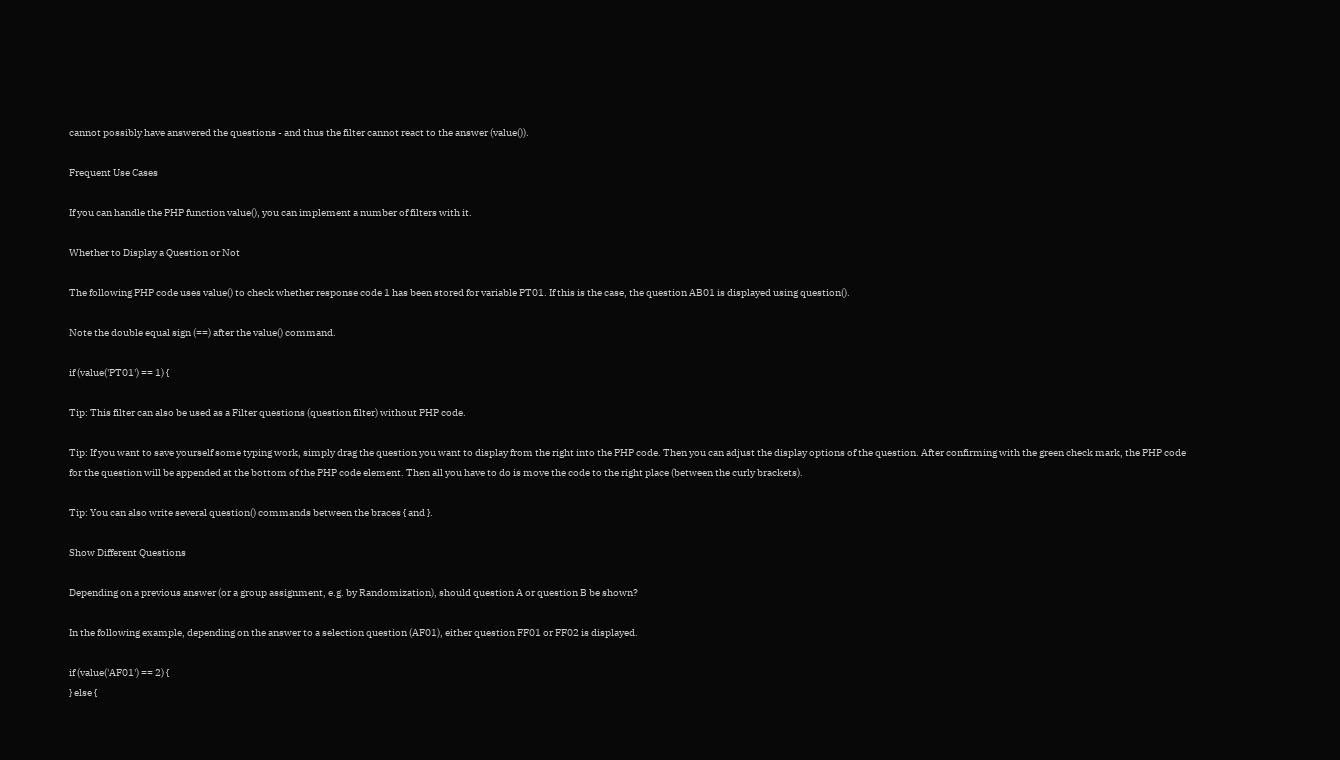cannot possibly have answered the questions - and thus the filter cannot react to the answer (value()).

Frequent Use Cases

If you can handle the PHP function value(), you can implement a number of filters with it.

Whether to Display a Question or Not

The following PHP code uses value() to check whether response code 1 has been stored for variable PT01. If this is the case, the question AB01 is displayed using question().

Note the double equal sign (==) after the value() command.

if (value('PT01') == 1) {

Tip: This filter can also be used as a Filter questions (question filter) without PHP code.

Tip: If you want to save yourself some typing work, simply drag the question you want to display from the right into the PHP code. Then you can adjust the display options of the question. After confirming with the green check mark, the PHP code for the question will be appended at the bottom of the PHP code element. Then all you have to do is move the code to the right place (between the curly brackets).

Tip: You can also write several question() commands between the braces { and }.

Show Different Questions

Depending on a previous answer (or a group assignment, e.g. by Randomization), should question A or question B be shown?

In the following example, depending on the answer to a selection question (AF01), either question FF01 or FF02 is displayed.

if (value('AF01') == 2) {
} else {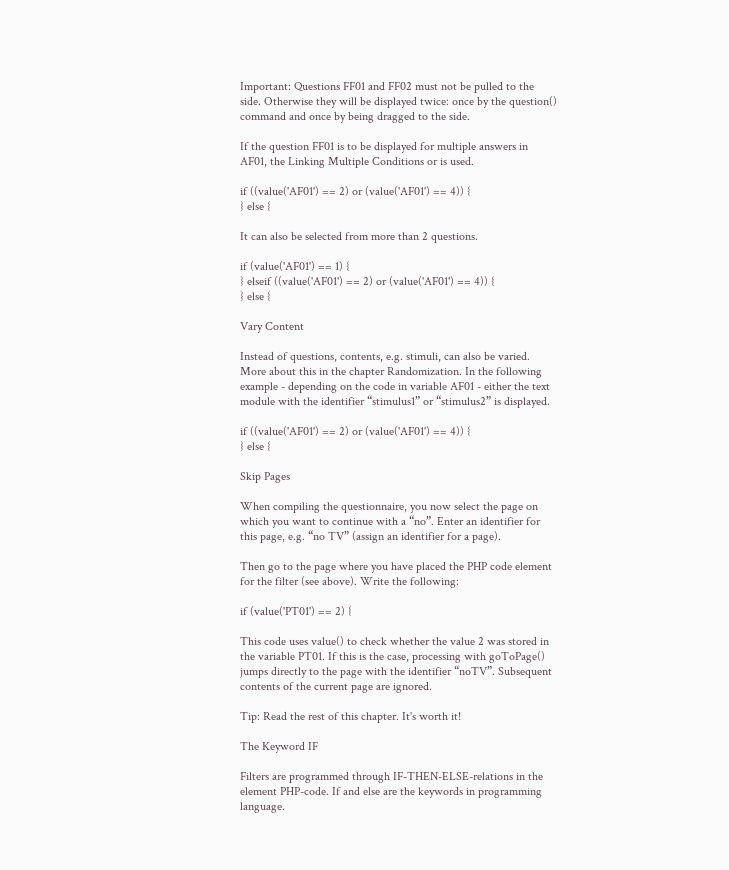Important: Questions FF01 and FF02 must not be pulled to the side. Otherwise they will be displayed twice: once by the question() command and once by being dragged to the side.

If the question FF01 is to be displayed for multiple answers in AF01, the Linking Multiple Conditions or is used.

if ((value('AF01') == 2) or (value('AF01') == 4)) {
} else {

It can also be selected from more than 2 questions.

if (value('AF01') == 1) {
} elseif ((value('AF01') == 2) or (value('AF01') == 4)) {
} else {

Vary Content

Instead of questions, contents, e.g. stimuli, can also be varied. More about this in the chapter Randomization. In the following example - depending on the code in variable AF01 - either the text module with the identifier “stimulus1” or “stimulus2” is displayed.

if ((value('AF01') == 2) or (value('AF01') == 4)) {
} else {

Skip Pages

When compiling the questionnaire, you now select the page on which you want to continue with a “no”. Enter an identifier for this page, e.g. “no TV” (assign an identifier for a page).

Then go to the page where you have placed the PHP code element for the filter (see above). Write the following:

if (value('PT01') == 2) {

This code uses value() to check whether the value 2 was stored in the variable PT01. If this is the case, processing with goToPage() jumps directly to the page with the identifier “noTV”. Subsequent contents of the current page are ignored.

Tip: Read the rest of this chapter. It's worth it!

The Keyword IF

Filters are programmed through IF-THEN-ELSE-relations in the element PHP-code. If and else are the keywords in programming language.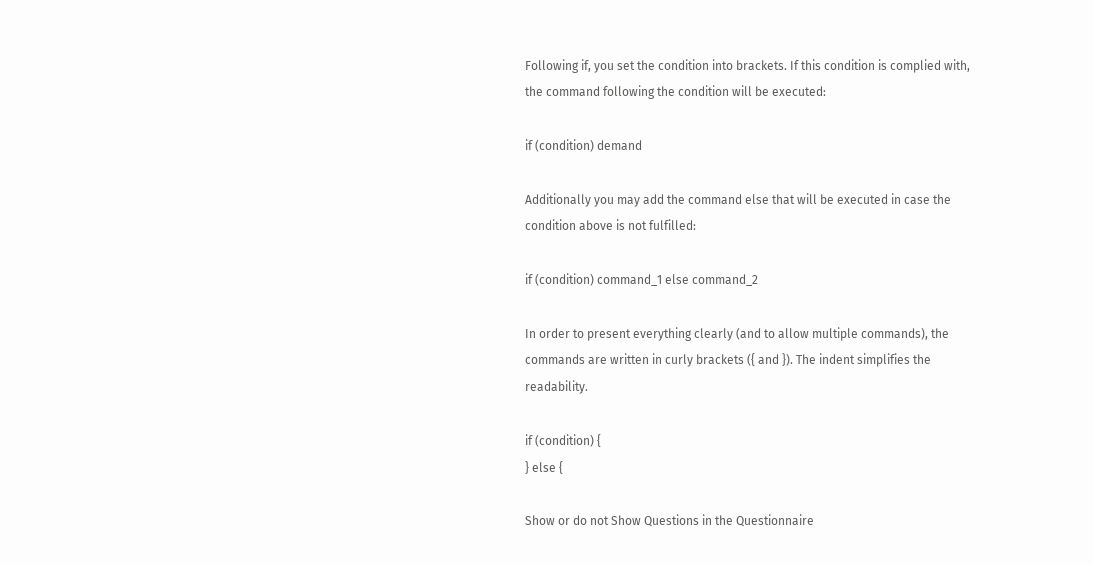Following if, you set the condition into brackets. If this condition is complied with, the command following the condition will be executed:

if (condition) demand

Additionally you may add the command else that will be executed in case the condition above is not fulfilled:

if (condition) command_1 else command_2

In order to present everything clearly (and to allow multiple commands), the commands are written in curly brackets ({ and }). The indent simplifies the readability.

if (condition) {
} else {

Show or do not Show Questions in the Questionnaire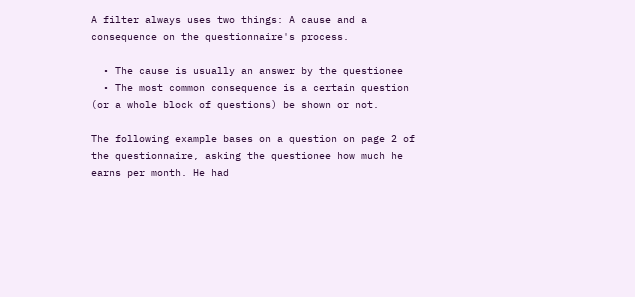A filter always uses two things: A cause and a consequence on the questionnaire's process.

  • The cause is usually an answer by the questionee
  • The most common consequence is a certain question (or a whole block of questions) be shown or not.

The following example bases on a question on page 2 of the questionnaire, asking the questionee how much he earns per month. He had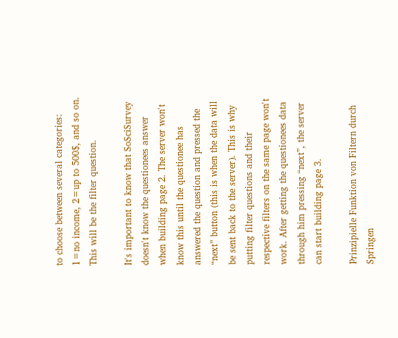to choose between several categories: 1=no income, 2=up to 500$, and so on. This will be the filter question.

It's important to know that SoSciSurvey doesn't know the questionees answer when building page 2. The server won't know this until the questionee has answered the question and pressed the “next” button (this is when the data will be sent back to the server). This is why putting filter questions and their respective filters on the same page won't work. After getting the questionees data through him pressing “next”, the server can start building page 3.

Prinzipielle Funktion von Filtern durch Springen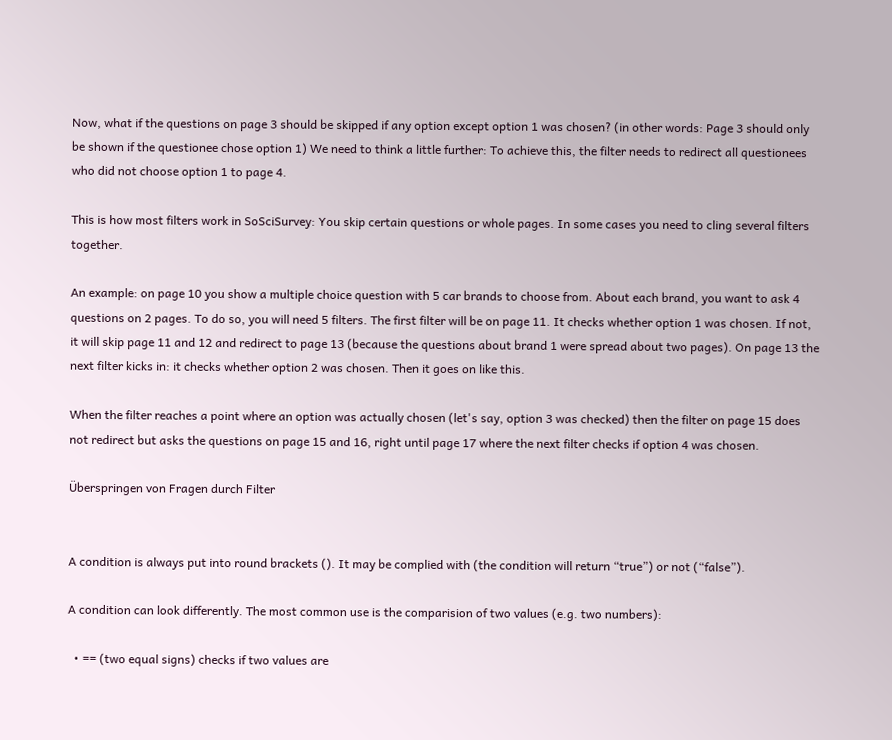Now, what if the questions on page 3 should be skipped if any option except option 1 was chosen? (in other words: Page 3 should only be shown if the questionee chose option 1) We need to think a little further: To achieve this, the filter needs to redirect all questionees who did not choose option 1 to page 4.

This is how most filters work in SoSciSurvey: You skip certain questions or whole pages. In some cases you need to cling several filters together.

An example: on page 10 you show a multiple choice question with 5 car brands to choose from. About each brand, you want to ask 4 questions on 2 pages. To do so, you will need 5 filters. The first filter will be on page 11. It checks whether option 1 was chosen. If not, it will skip page 11 and 12 and redirect to page 13 (because the questions about brand 1 were spread about two pages). On page 13 the next filter kicks in: it checks whether option 2 was chosen. Then it goes on like this.

When the filter reaches a point where an option was actually chosen (let's say, option 3 was checked) then the filter on page 15 does not redirect but asks the questions on page 15 and 16, right until page 17 where the next filter checks if option 4 was chosen.

Überspringen von Fragen durch Filter


A condition is always put into round brackets (). It may be complied with (the condition will return “true”) or not (“false”).

A condition can look differently. The most common use is the comparision of two values (e.g. two numbers):

  • == (two equal signs) checks if two values are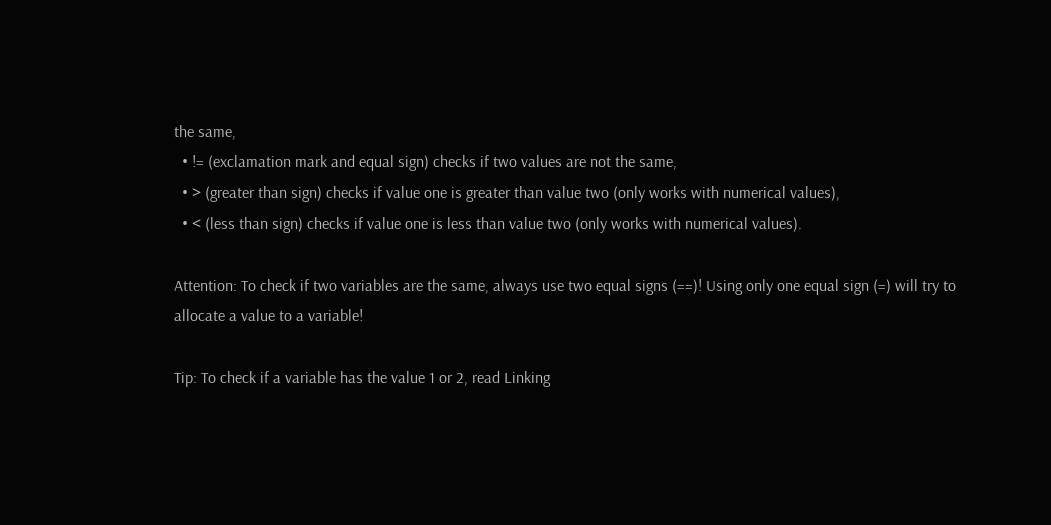the same,
  • != (exclamation mark and equal sign) checks if two values are not the same,
  • > (greater than sign) checks if value one is greater than value two (only works with numerical values),
  • < (less than sign) checks if value one is less than value two (only works with numerical values).

Attention: To check if two variables are the same, always use two equal signs (==)! Using only one equal sign (=) will try to allocate a value to a variable!

Tip: To check if a variable has the value 1 or 2, read Linking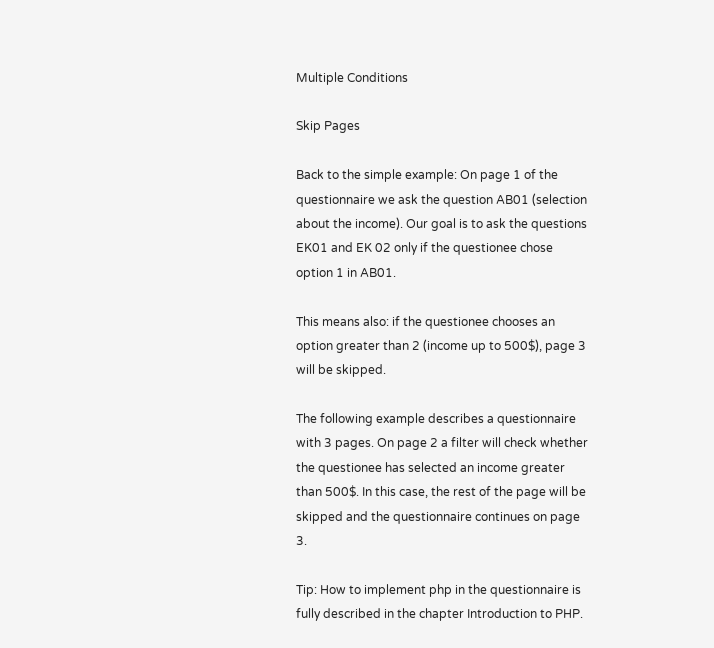Multiple Conditions

Skip Pages

Back to the simple example: On page 1 of the questionnaire we ask the question AB01 (selection about the income). Our goal is to ask the questions EK01 and EK 02 only if the questionee chose option 1 in AB01.

This means also: if the questionee chooses an option greater than 2 (income up to 500$), page 3 will be skipped.

The following example describes a questionnaire with 3 pages. On page 2 a filter will check whether the questionee has selected an income greater than 500$. In this case, the rest of the page will be skipped and the questionnaire continues on page 3.

Tip: How to implement php in the questionnaire is fully described in the chapter Introduction to PHP.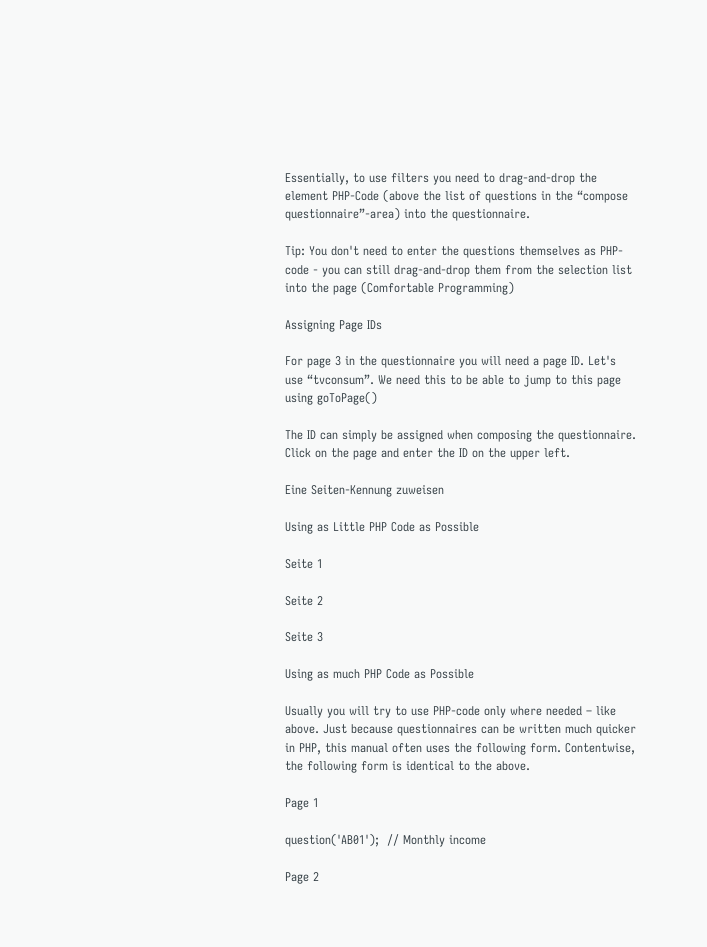Essentially, to use filters you need to drag-and-drop the element PHP-Code (above the list of questions in the “compose questionnaire”-area) into the questionnaire.

Tip: You don't need to enter the questions themselves as PHP-code - you can still drag-and-drop them from the selection list into the page (Comfortable Programming)

Assigning Page IDs

For page 3 in the questionnaire you will need a page ID. Let's use “tvconsum”. We need this to be able to jump to this page using goToPage()

The ID can simply be assigned when composing the questionnaire. Click on the page and enter the ID on the upper left.

Eine Seiten-Kennung zuweisen

Using as Little PHP Code as Possible

Seite 1

Seite 2

Seite 3

Using as much PHP Code as Possible

Usually you will try to use PHP-code only where needed – like above. Just because questionnaires can be written much quicker in PHP, this manual often uses the following form. Contentwise, the following form is identical to the above.

Page 1

question('AB01');  // Monthly income

Page 2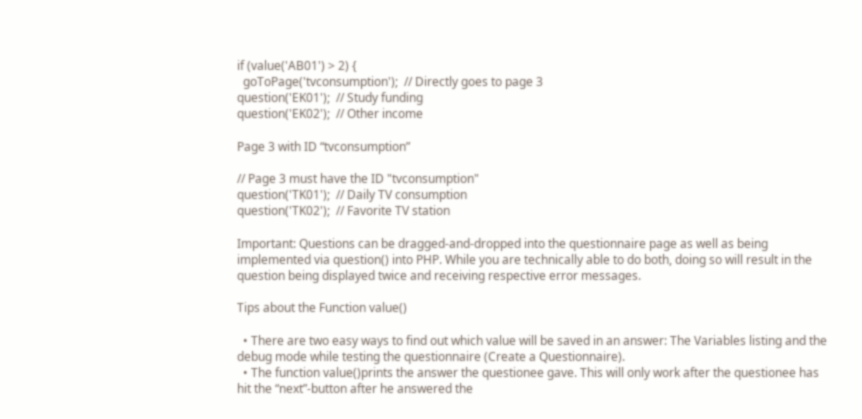if (value('AB01') > 2) {
  goToPage('tvconsumption');  // Directly goes to page 3
question('EK01');  // Study funding
question('EK02');  // Other income

Page 3 with ID “tvconsumption”

// Page 3 must have the ID "tvconsumption"
question('TK01');  // Daily TV consumption
question('TK02');  // Favorite TV station

Important: Questions can be dragged-and-dropped into the questionnaire page as well as being implemented via question() into PHP. While you are technically able to do both, doing so will result in the question being displayed twice and receiving respective error messages.

Tips about the Function value()

  • There are two easy ways to find out which value will be saved in an answer: The Variables listing and the debug mode while testing the questionnaire (Create a Questionnaire).
  • The function value()prints the answer the questionee gave. This will only work after the questionee has hit the “next”-button after he answered the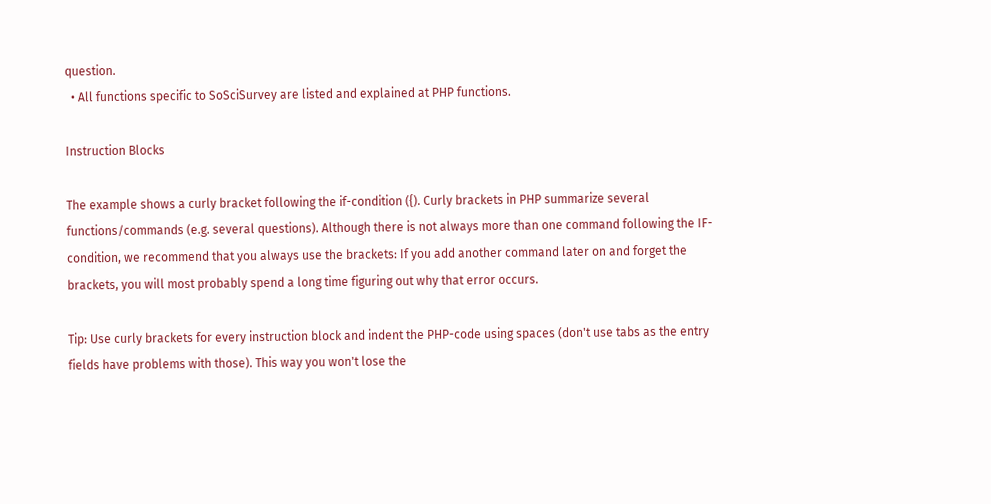question.
  • All functions specific to SoSciSurvey are listed and explained at PHP functions.

Instruction Blocks

The example shows a curly bracket following the if-condition ({). Curly brackets in PHP summarize several functions/commands (e.g. several questions). Although there is not always more than one command following the IF-condition, we recommend that you always use the brackets: If you add another command later on and forget the brackets, you will most probably spend a long time figuring out why that error occurs.

Tip: Use curly brackets for every instruction block and indent the PHP-code using spaces (don't use tabs as the entry fields have problems with those). This way you won't lose the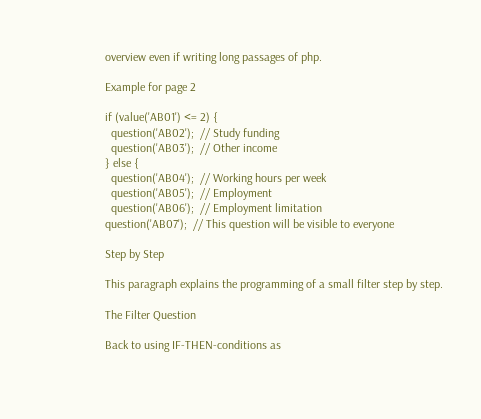overview even if writing long passages of php.

Example for page 2

if (value('AB01') <= 2) {
  question('AB02');  // Study funding
  question('AB03');  // Other income
} else {
  question('AB04');  // Working hours per week
  question('AB05');  // Employment
  question('AB06');  // Employment limitation
question('AB07');  // This question will be visible to everyone

Step by Step

This paragraph explains the programming of a small filter step by step.

The Filter Question

Back to using IF-THEN-conditions as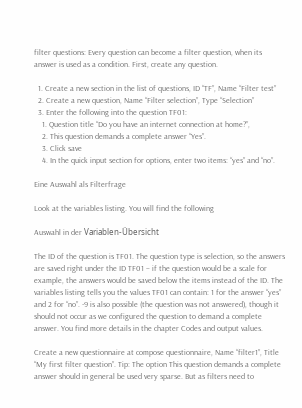filter questions: Every question can become a filter question, when its answer is used as a condition. First, create any question.

  1. Create a new section in the list of questions, ID “TF”, Name “Filter test”
  2. Create a new question, Name “Filter selection”, Type “Selection”
  3. Enter the following into the question TF01:
    1. Question title “Do you have an internet connection at home?”,
    2. This question demands a complete answer “Yes”.
    3. Click save
    4. In the quick input section for options, enter two items: “yes” and “no”.

Eine Auswahl als Filterfrage

Look at the variables listing. You will find the following

Auswahl in der Variablen-Übersicht

The ID of the question is TF01. The question type is selection, so the answers are saved right under the ID TF01 – if the question would be a scale for example, the answers would be saved below the items instead of the ID. The variables listing tells you the values TF01 can contain: 1 for the answer “yes” and 2 for “no”. -9 is also possible (the question was not answered), though it should not occur as we configured the question to demand a complete answer. You find more details in the chapter Codes and output values.

Create a new questionnaire at compose questionnaire, Name “filter1”, Title “My first filter question”. Tip: The option This question demands a complete answer should in general be used very sparse. But as filters need to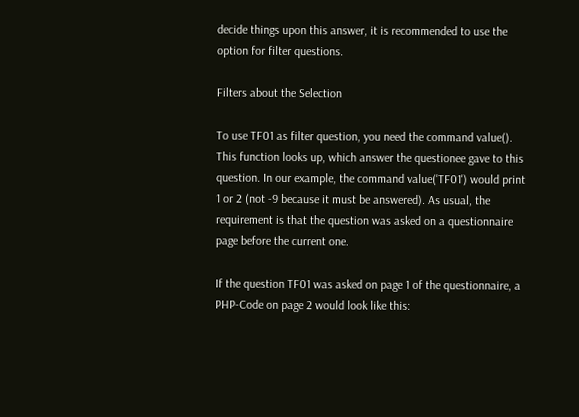decide things upon this answer, it is recommended to use the option for filter questions.

Filters about the Selection

To use TF01 as filter question, you need the command value(). This function looks up, which answer the questionee gave to this question. In our example, the command value('TF01') would print 1 or 2 (not -9 because it must be answered). As usual, the requirement is that the question was asked on a questionnaire page before the current one.

If the question TF01 was asked on page 1 of the questionnaire, a PHP-Code on page 2 would look like this: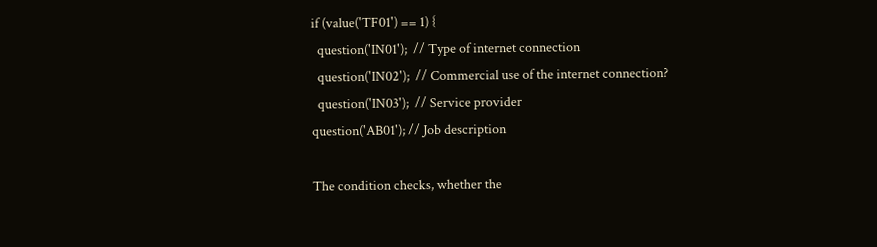if (value('TF01') == 1) {
  question('IN01');  // Type of internet connection
  question('IN02');  // Commercial use of the internet connection?
  question('IN03');  // Service provider
question('AB01'); // Job description

The condition checks, whether the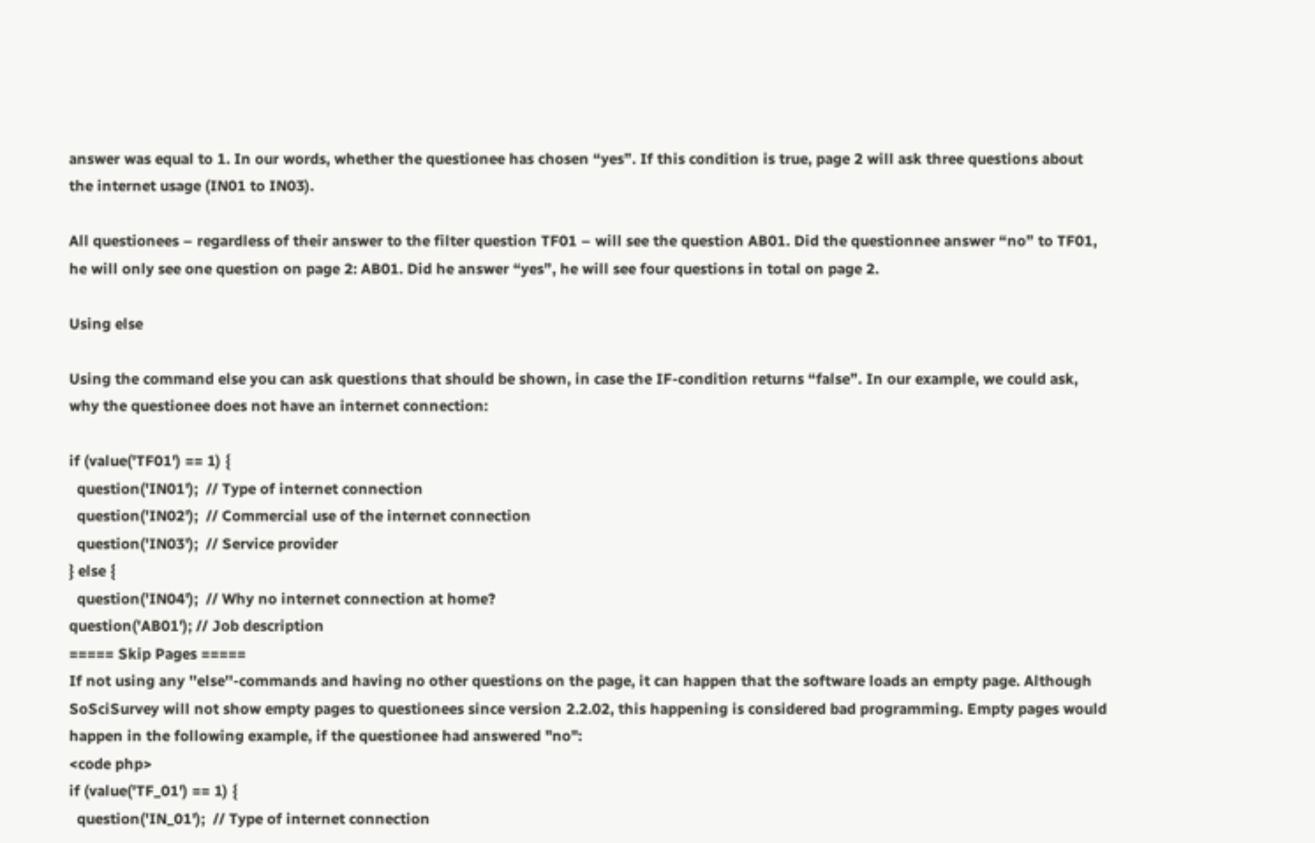answer was equal to 1. In our words, whether the questionee has chosen “yes”. If this condition is true, page 2 will ask three questions about the internet usage (IN01 to IN03).

All questionees – regardless of their answer to the filter question TF01 – will see the question AB01. Did the questionnee answer “no” to TF01, he will only see one question on page 2: AB01. Did he answer “yes”, he will see four questions in total on page 2.

Using else

Using the command else you can ask questions that should be shown, in case the IF-condition returns “false”. In our example, we could ask, why the questionee does not have an internet connection:

if (value('TF01') == 1) {
  question('IN01');  // Type of internet connection
  question('IN02');  // Commercial use of the internet connection
  question('IN03');  // Service provider
} else {
  question('IN04');  // Why no internet connection at home?
question('AB01'); // Job description
===== Skip Pages =====
If not using any ''else''-commands and having no other questions on the page, it can happen that the software loads an empty page. Although SoSciSurvey will not show empty pages to questionees since version 2.2.02, this happening is considered bad programming. Empty pages would happen in the following example, if the questionee had answered "no":
<code php>
if (value('TF_01') == 1) {
  question('IN_01');  // Type of internet connection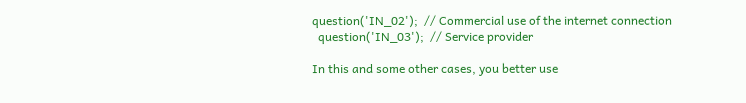question('IN_02');  // Commercial use of the internet connection
  question('IN_03');  // Service provider

In this and some other cases, you better use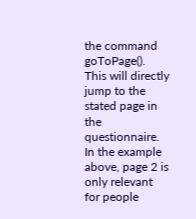the command goToPage(). This will directly jump to the stated page in the questionnaire. In the example above, page 2 is only relevant for people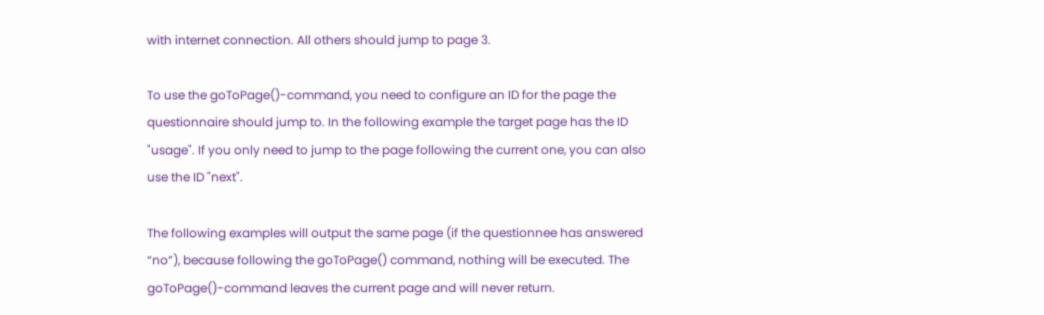with internet connection. All others should jump to page 3.

To use the goToPage()-command, you need to configure an ID for the page the questionnaire should jump to. In the following example the target page has the ID "usage". If you only need to jump to the page following the current one, you can also use the ID "next".

The following examples will output the same page (if the questionnee has answered “no”), because following the goToPage() command, nothing will be executed. The goToPage()-command leaves the current page and will never return.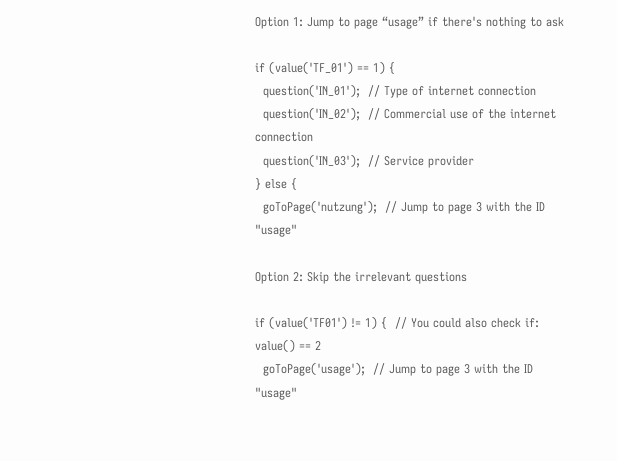Option 1: Jump to page “usage” if there's nothing to ask

if (value('TF_01') == 1) {
  question('IN_01');  // Type of internet connection
  question('IN_02');  // Commercial use of the internet connection
  question('IN_03');  // Service provider
} else {
  goToPage('nutzung');  // Jump to page 3 with the ID "usage"

Option 2: Skip the irrelevant questions

if (value('TF01') != 1) {  // You could also check if: value() == 2
  goToPage('usage');  // Jump to page 3 with the ID "usage"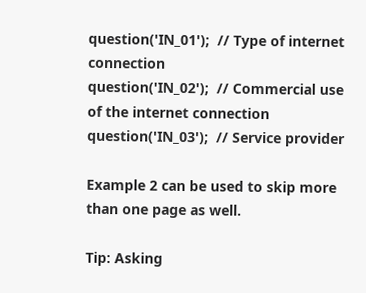question('IN_01');  // Type of internet connection
question('IN_02');  // Commercial use of the internet connection
question('IN_03');  // Service provider

Example 2 can be used to skip more than one page as well.

Tip: Asking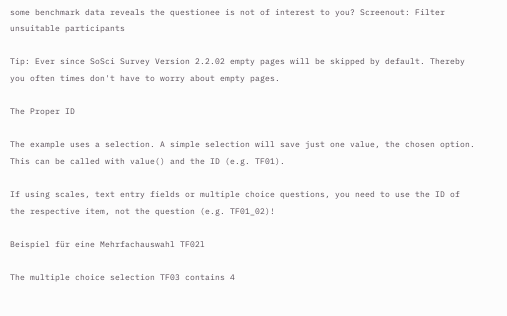some benchmark data reveals the questionee is not of interest to you? Screenout: Filter unsuitable participants

Tip: Ever since SoSci Survey Version 2.2.02 empty pages will be skipped by default. Thereby you often times don't have to worry about empty pages.

The Proper ID

The example uses a selection. A simple selection will save just one value, the chosen option. This can be called with value() and the ID (e.g. TF01).

If using scales, text entry fields or multiple choice questions, you need to use the ID of the respective item, not the question (e.g. TF01_02)!

Beispiel für eine Mehrfachauswahl TF02l

The multiple choice selection TF03 contains 4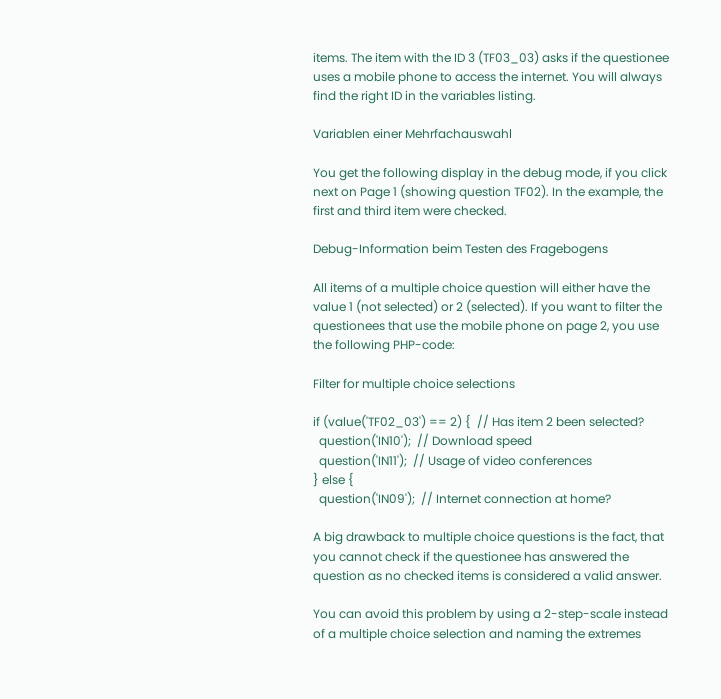items. The item with the ID 3 (TF03_03) asks if the questionee uses a mobile phone to access the internet. You will always find the right ID in the variables listing.

Variablen einer Mehrfachauswahl

You get the following display in the debug mode, if you click next on Page 1 (showing question TF02). In the example, the first and third item were checked.

Debug-Information beim Testen des Fragebogens

All items of a multiple choice question will either have the value 1 (not selected) or 2 (selected). If you want to filter the questionees that use the mobile phone on page 2, you use the following PHP-code:

Filter for multiple choice selections

if (value('TF02_03') == 2) {  // Has item 2 been selected?
  question('IN10');  // Download speed
  question('IN11');  // Usage of video conferences
} else {
  question('IN09');  // Internet connection at home?

A big drawback to multiple choice questions is the fact, that you cannot check if the questionee has answered the question as no checked items is considered a valid answer.

You can avoid this problem by using a 2-step-scale instead of a multiple choice selection and naming the extremes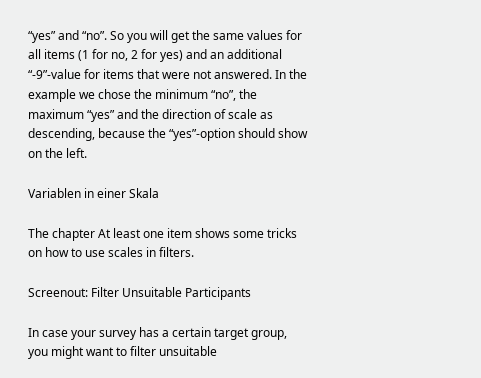“yes” and “no”. So you will get the same values for all items (1 for no, 2 for yes) and an additional “-9”-value for items that were not answered. In the example we chose the minimum “no”, the maximum “yes” and the direction of scale as descending, because the “yes”-option should show on the left.

Variablen in einer Skala

The chapter At least one item shows some tricks on how to use scales in filters.

Screenout: Filter Unsuitable Participants

In case your survey has a certain target group, you might want to filter unsuitable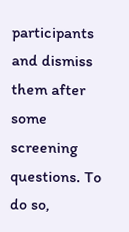participants and dismiss them after some screening questions. To do so,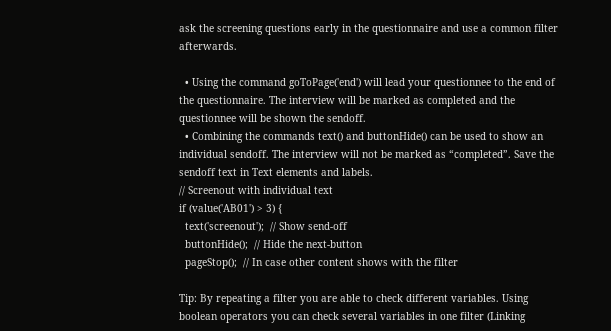ask the screening questions early in the questionnaire and use a common filter afterwards.

  • Using the command goToPage('end') will lead your questionnee to the end of the questionnaire. The interview will be marked as completed and the questionnee will be shown the sendoff.
  • Combining the commands text() and buttonHide() can be used to show an individual sendoff. The interview will not be marked as “completed”. Save the sendoff text in Text elements and labels.
// Screenout with individual text
if (value('AB01') > 3) {
  text('screenout');  // Show send-off
  buttonHide();  // Hide the next-button
  pageStop();  // In case other content shows with the filter

Tip: By repeating a filter you are able to check different variables. Using boolean operators you can check several variables in one filter (Linking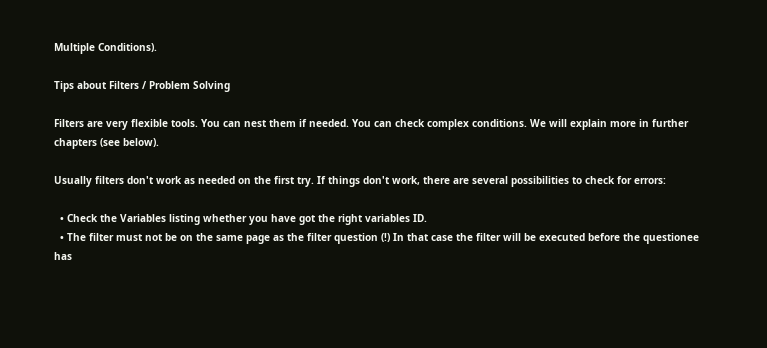Multiple Conditions).

Tips about Filters / Problem Solving

Filters are very flexible tools. You can nest them if needed. You can check complex conditions. We will explain more in further chapters (see below).

Usually filters don't work as needed on the first try. If things don't work, there are several possibilities to check for errors:

  • Check the Variables listing whether you have got the right variables ID.
  • The filter must not be on the same page as the filter question (!) In that case the filter will be executed before the questionee has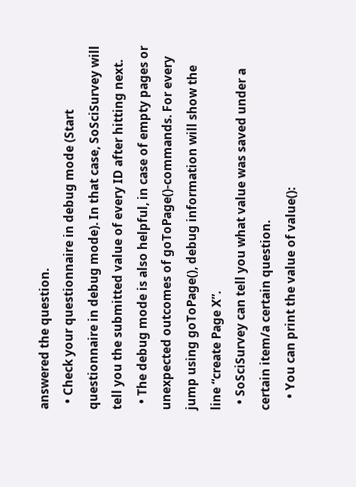answered the question.
  • Check your questionnaire in debug mode (Start questionnaire in debug mode). In that case, SoSciSurvey will tell you the submitted value of every ID after hitting next.
  • The debug mode is also helpful, in case of empty pages or unexpected outcomes of goToPage()-commands. For every jump using goToPage(), debug information will show the line “create Page X”.
  • SoSciSurvey can tell you what value was saved under a certain item/a certain question.
    • You can print the value of value():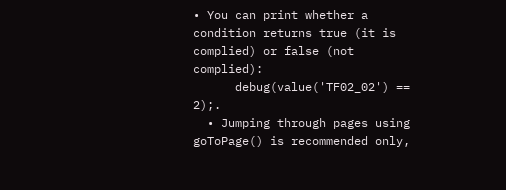• You can print whether a condition returns true (it is complied) or false (not complied):
      debug(value('TF02_02') == 2);.
  • Jumping through pages using goToPage() is recommended only,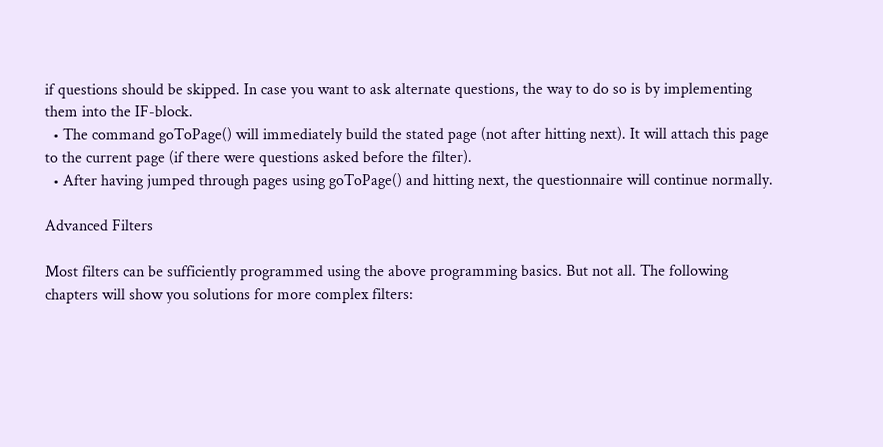if questions should be skipped. In case you want to ask alternate questions, the way to do so is by implementing them into the IF-block.
  • The command goToPage() will immediately build the stated page (not after hitting next). It will attach this page to the current page (if there were questions asked before the filter).
  • After having jumped through pages using goToPage() and hitting next, the questionnaire will continue normally.

Advanced Filters

Most filters can be sufficiently programmed using the above programming basics. But not all. The following chapters will show you solutions for more complex filters: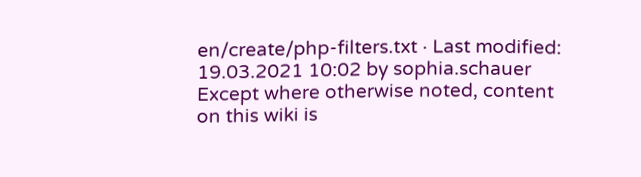en/create/php-filters.txt · Last modified: 19.03.2021 10:02 by sophia.schauer
Except where otherwise noted, content on this wiki is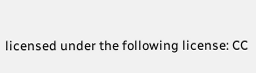licensed under the following license: CC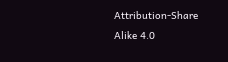Attribution-Share Alike 4.0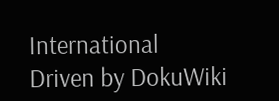International
Driven by DokuWiki